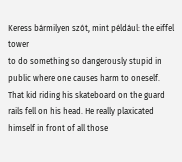Keress bármilyen szót, mint például: the eiffel tower
to do something so dangerously stupid in public where one causes harm to oneself.
That kid riding his skateboard on the guard rails fell on his head. He really plaxicated himself in front of all those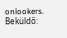onlookers.
Beküldő: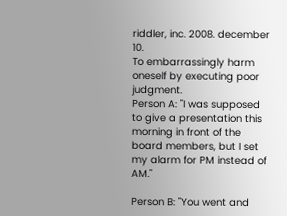riddler, inc. 2008. december 10.
To embarrassingly harm oneself by executing poor judgment.
Person A: "I was supposed to give a presentation this morning in front of the board members, but I set my alarm for PM instead of AM."

Person B: "You went and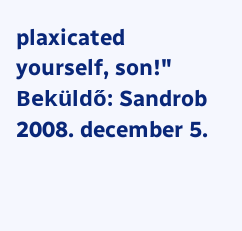plaxicated yourself, son!"
Beküldő: Sandrob 2008. december 5.